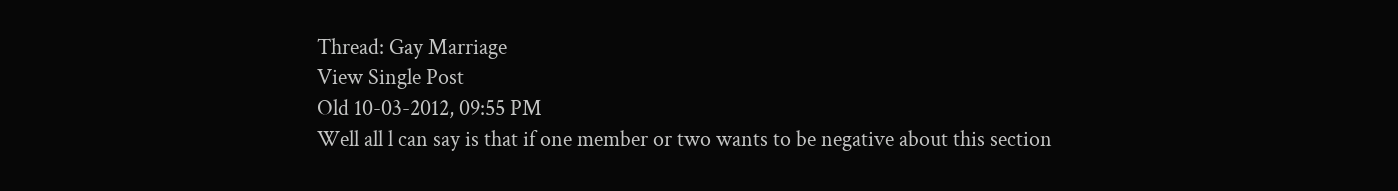Thread: Gay Marriage
View Single Post
Old 10-03-2012, 09:55 PM
Well all l can say is that if one member or two wants to be negative about this section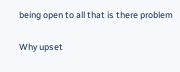being open to all that is there problem

Why upset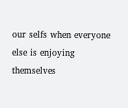our selfs when everyone else is enjoying themselves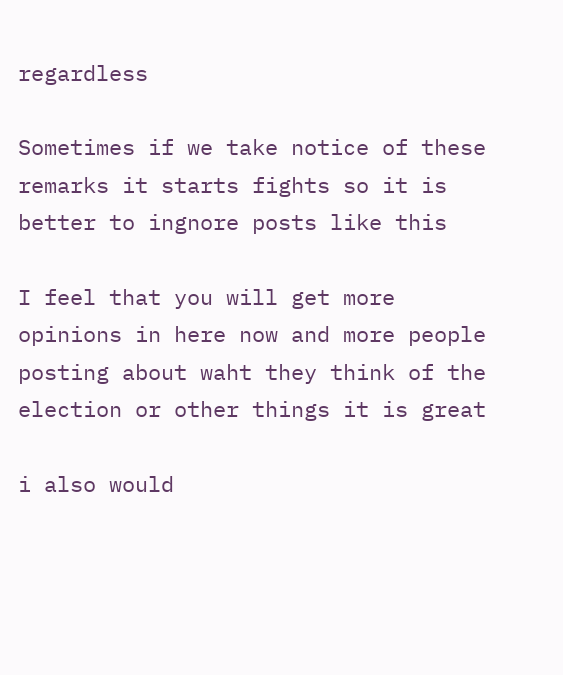regardless

Sometimes if we take notice of these remarks it starts fights so it is better to ingnore posts like this

I feel that you will get more opinions in here now and more people posting about waht they think of the election or other things it is great

i also would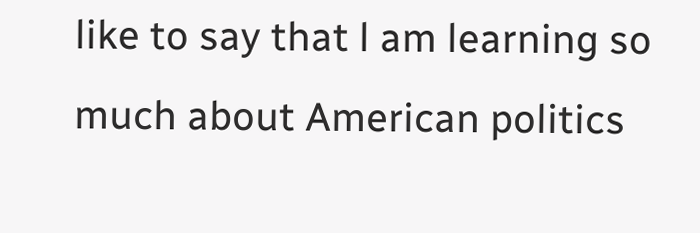like to say that l am learning so much about American politics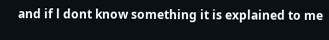and if l dont know something it is explained to me